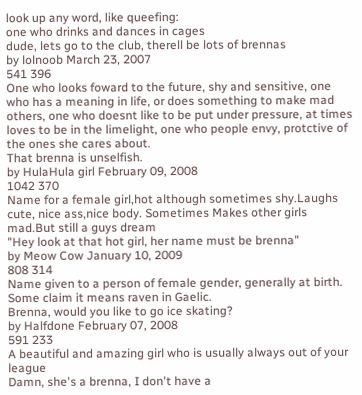look up any word, like queefing:
one who drinks and dances in cages
dude, lets go to the club, therell be lots of brennas
by lolnoob March 23, 2007
541 396
One who looks foward to the future, shy and sensitive, one who has a meaning in life, or does something to make mad others, one who doesnt like to be put under pressure, at times loves to be in the limelight, one who people envy, protctive of the ones she cares about.
That brenna is unselfish.
by HulaHula girl February 09, 2008
1042 370
Name for a female girl,hot although sometimes shy.Laughs cute, nice ass,nice body. Sometimes Makes other girls mad.But still a guys dream
"Hey look at that hot girl, her name must be brenna"
by Meow Cow January 10, 2009
808 314
Name given to a person of female gender, generally at birth.
Some claim it means raven in Gaelic.
Brenna, would you like to go ice skating?
by Halfdone February 07, 2008
591 233
A beautiful and amazing girl who is usually always out of your league
Damn, she's a brenna, I don't have a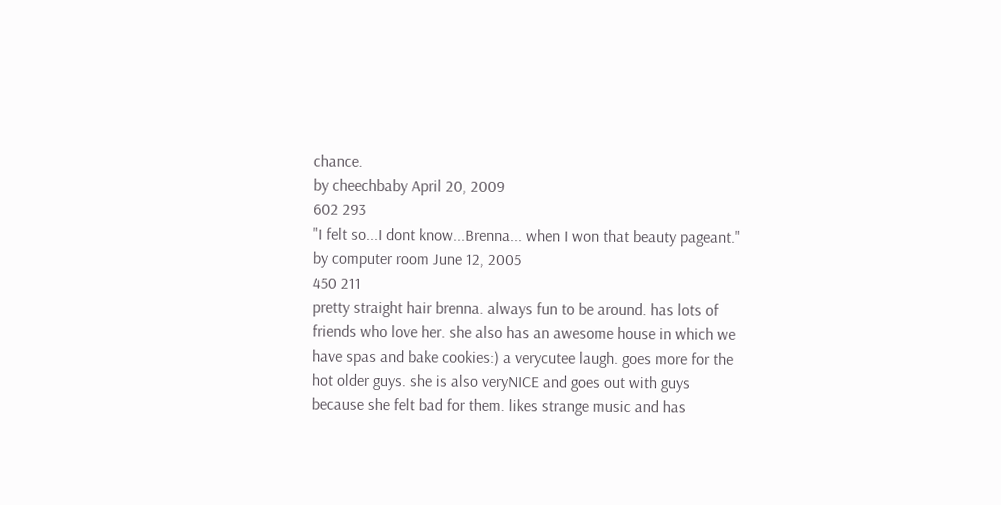chance.
by cheechbaby April 20, 2009
602 293
"I felt so...I dont know...Brenna... when I won that beauty pageant."
by computer room June 12, 2005
450 211
pretty straight hair brenna. always fun to be around. has lots of friends who love her. she also has an awesome house in which we have spas and bake cookies:) a verycutee laugh. goes more for the hot older guys. she is also veryNICE and goes out with guys because she felt bad for them. likes strange music and has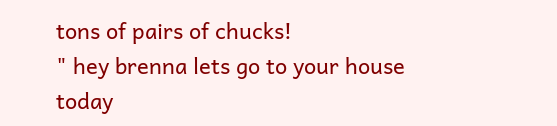tons of pairs of chucks!
" hey brenna lets go to your house today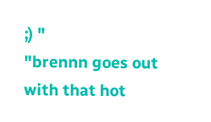;) "
"brennn goes out with that hot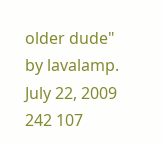older dude"
by lavalamp. July 22, 2009
242 107